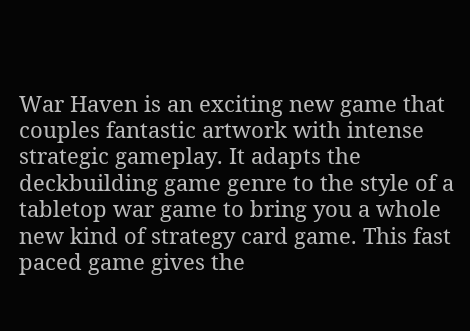War Haven is an exciting new game that couples fantastic artwork with intense strategic gameplay. It adapts the deckbuilding game genre to the style of a tabletop war game to bring you a whole new kind of strategy card game. This fast paced game gives the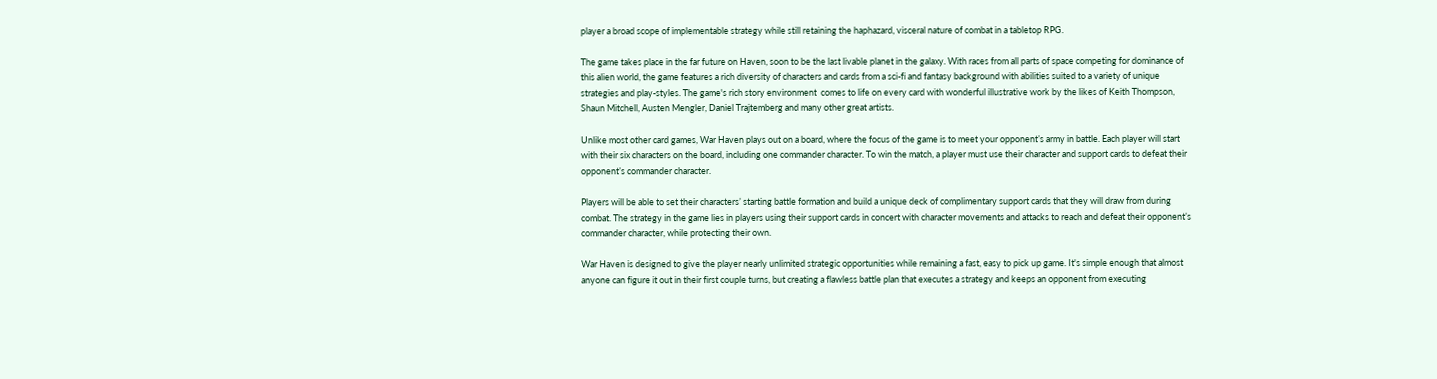player a broad scope of implementable strategy while still retaining the haphazard, visceral nature of combat in a tabletop RPG.

The game takes place in the far future on Haven, soon to be the last livable planet in the galaxy. With races from all parts of space competing for dominance of this alien world, the game features a rich diversity of characters and cards from a sci-fi and fantasy background with abilities suited to a variety of unique strategies and play-styles. The game's rich story environment  comes to life on every card with wonderful illustrative work by the likes of Keith Thompson, Shaun Mitchell, Austen Mengler, Daniel Trajtemberg and many other great artists.

Unlike most other card games, War Haven plays out on a board, where the focus of the game is to meet your opponent’s army in battle. Each player will start with their six characters on the board, including one commander character. To win the match, a player must use their character and support cards to defeat their opponent’s commander character.

Players will be able to set their characters’ starting battle formation and build a unique deck of complimentary support cards that they will draw from during combat. The strategy in the game lies in players using their support cards in concert with character movements and attacks to reach and defeat their opponent’s commander character, while protecting their own.

War Haven is designed to give the player nearly unlimited strategic opportunities while remaining a fast, easy to pick up game. It's simple enough that almost anyone can figure it out in their first couple turns, but creating a flawless battle plan that executes a strategy and keeps an opponent from executing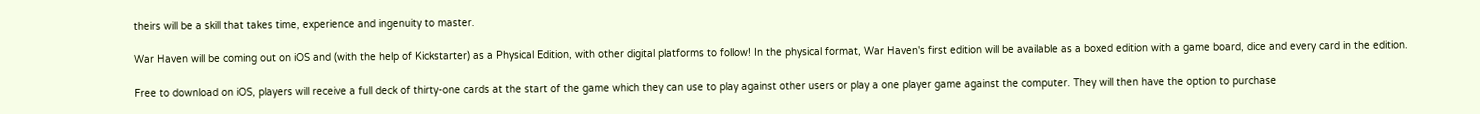theirs will be a skill that takes time, experience and ingenuity to master.

War Haven will be coming out on iOS and (with the help of Kickstarter) as a Physical Edition, with other digital platforms to follow! In the physical format, War Haven's first edition will be available as a boxed edition with a game board, dice and every card in the edition.

Free to download on iOS, players will receive a full deck of thirty-one cards at the start of the game which they can use to play against other users or play a one player game against the computer. They will then have the option to purchase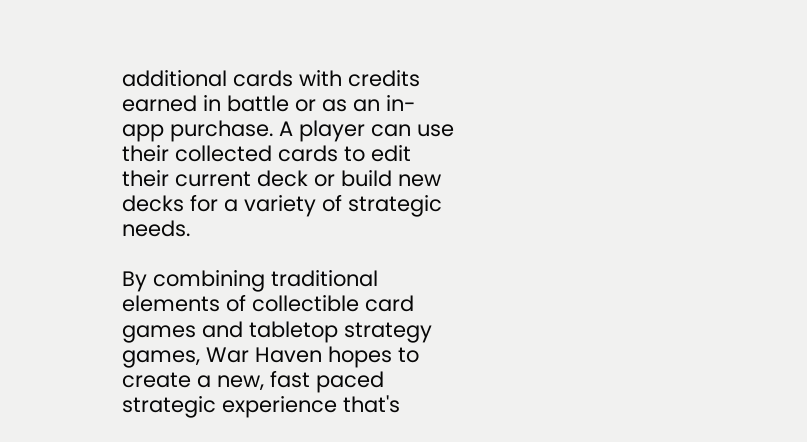additional cards with credits earned in battle or as an in-app purchase. A player can use their collected cards to edit their current deck or build new decks for a variety of strategic needs.

By combining traditional elements of collectible card games and tabletop strategy games, War Haven hopes to create a new, fast paced strategic experience that's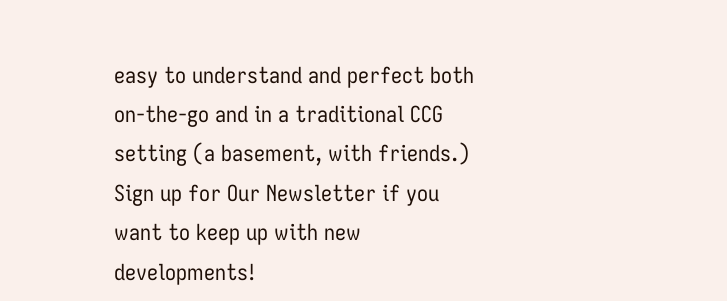easy to understand and perfect both on-the-go and in a traditional CCG setting (a basement, with friends.) Sign up for Our Newsletter if you want to keep up with new developments!